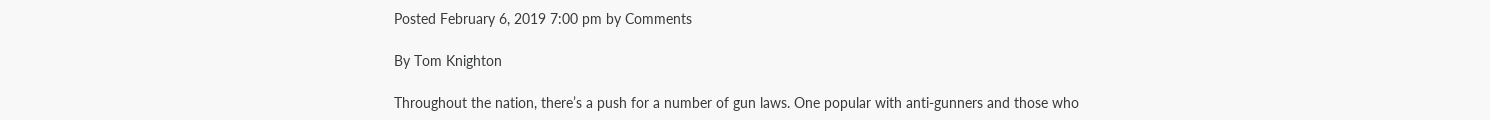Posted February 6, 2019 7:00 pm by Comments

By Tom Knighton

Throughout the nation, there’s a push for a number of gun laws. One popular with anti-gunners and those who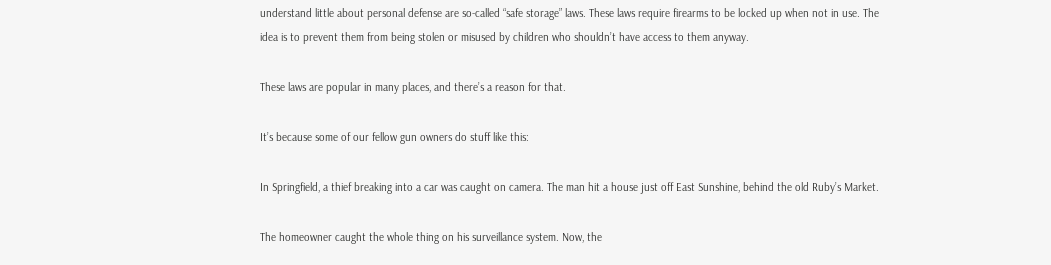understand little about personal defense are so-called “safe storage” laws. These laws require firearms to be locked up when not in use. The idea is to prevent them from being stolen or misused by children who shouldn’t have access to them anyway.

These laws are popular in many places, and there’s a reason for that.

It’s because some of our fellow gun owners do stuff like this:

In Springfield, a thief breaking into a car was caught on camera. The man hit a house just off East Sunshine, behind the old Ruby’s Market.

The homeowner caught the whole thing on his surveillance system. Now, the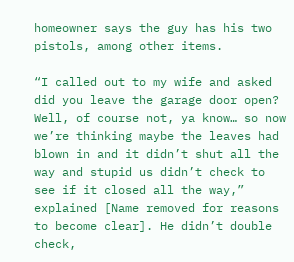homeowner says the guy has his two pistols, among other items.

“I called out to my wife and asked did you leave the garage door open? Well, of course not, ya know… so now we’re thinking maybe the leaves had blown in and it didn’t shut all the way and stupid us didn’t check to see if it closed all the way,” explained [Name removed for reasons to become clear]. He didn’t double check,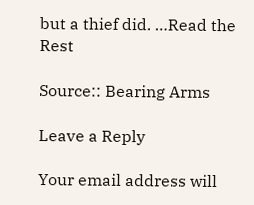but a thief did. …Read the Rest

Source:: Bearing Arms

Leave a Reply

Your email address will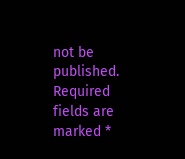not be published. Required fields are marked *